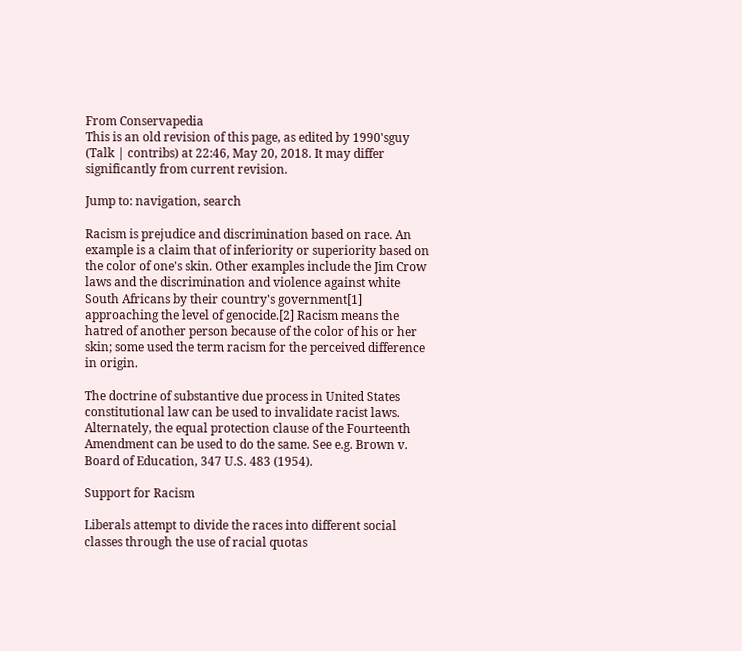From Conservapedia
This is an old revision of this page, as edited by 1990'sguy (Talk | contribs) at 22:46, May 20, 2018. It may differ significantly from current revision.

Jump to: navigation, search

Racism is prejudice and discrimination based on race. An example is a claim that of inferiority or superiority based on the color of one's skin. Other examples include the Jim Crow laws and the discrimination and violence against white South Africans by their country's government[1] approaching the level of genocide.[2] Racism means the hatred of another person because of the color of his or her skin; some used the term racism for the perceived difference in origin.

The doctrine of substantive due process in United States constitutional law can be used to invalidate racist laws. Alternately, the equal protection clause of the Fourteenth Amendment can be used to do the same. See e.g. Brown v. Board of Education, 347 U.S. 483 (1954).

Support for Racism

Liberals attempt to divide the races into different social classes through the use of racial quotas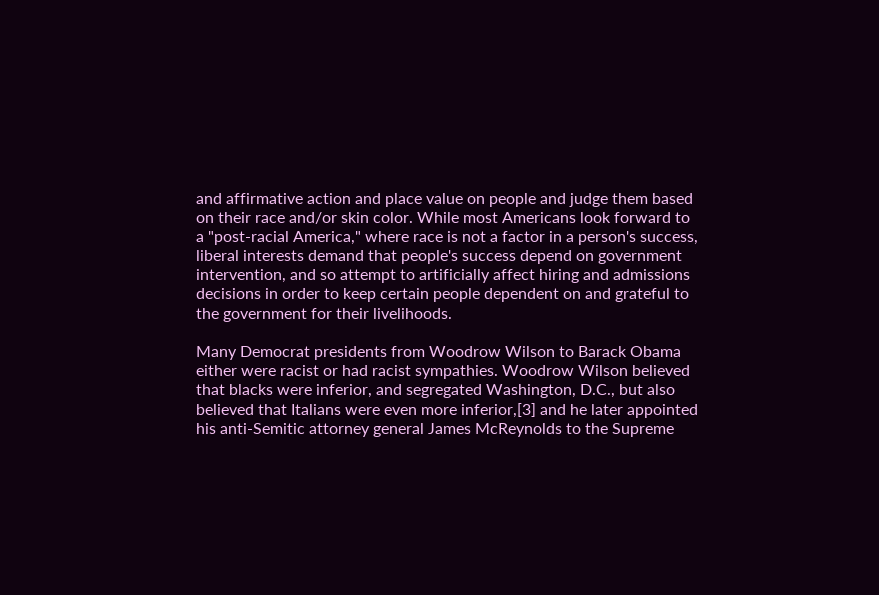and affirmative action and place value on people and judge them based on their race and/or skin color. While most Americans look forward to a "post-racial America," where race is not a factor in a person's success, liberal interests demand that people's success depend on government intervention, and so attempt to artificially affect hiring and admissions decisions in order to keep certain people dependent on and grateful to the government for their livelihoods.

Many Democrat presidents from Woodrow Wilson to Barack Obama either were racist or had racist sympathies. Woodrow Wilson believed that blacks were inferior, and segregated Washington, D.C., but also believed that Italians were even more inferior,[3] and he later appointed his anti-Semitic attorney general James McReynolds to the Supreme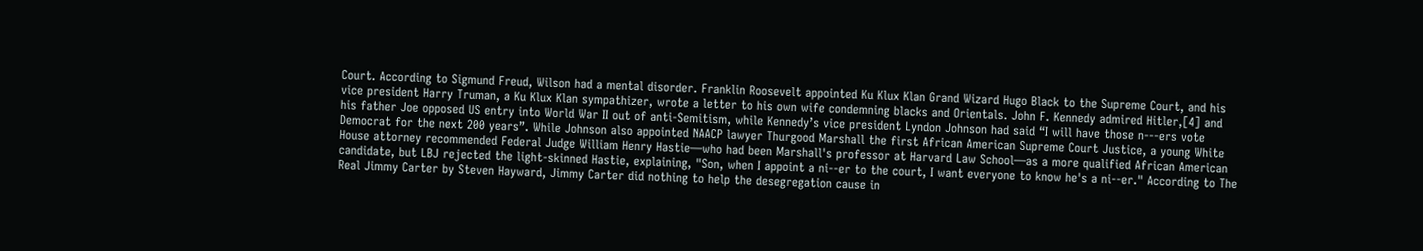Court. According to Sigmund Freud, Wilson had a mental disorder. Franklin Roosevelt appointed Ku Klux Klan Grand Wizard Hugo Black to the Supreme Court, and his vice president Harry Truman, a Ku Klux Klan sympathizer, wrote a letter to his own wife condemning blacks and Orientals. John F. Kennedy admired Hitler,[4] and his father Joe opposed US entry into World War II out of anti-Semitism, while Kennedy’s vice president Lyndon Johnson had said “I will have those n---ers vote Democrat for the next 200 years”. While Johnson also appointed NAACP lawyer Thurgood Marshall the first African American Supreme Court Justice, a young White House attorney recommended Federal Judge William Henry Hastie—who had been Marshall's professor at Harvard Law School—as a more qualified African American candidate, but LBJ rejected the light-skinned Hastie, explaining, "Son, when I appoint a ni--er to the court, I want everyone to know he's a ni--er." According to The Real Jimmy Carter by Steven Hayward, Jimmy Carter did nothing to help the desegregation cause in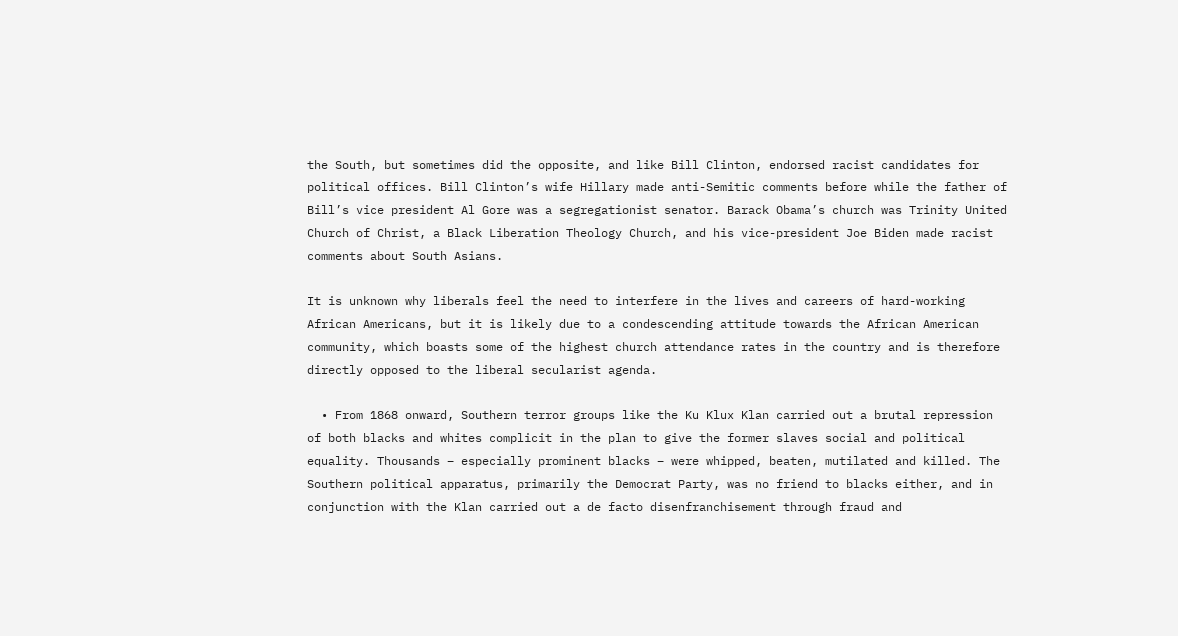the South, but sometimes did the opposite, and like Bill Clinton, endorsed racist candidates for political offices. Bill Clinton’s wife Hillary made anti-Semitic comments before while the father of Bill’s vice president Al Gore was a segregationist senator. Barack Obama’s church was Trinity United Church of Christ, a Black Liberation Theology Church, and his vice-president Joe Biden made racist comments about South Asians.

It is unknown why liberals feel the need to interfere in the lives and careers of hard-working African Americans, but it is likely due to a condescending attitude towards the African American community, which boasts some of the highest church attendance rates in the country and is therefore directly opposed to the liberal secularist agenda.

  • From 1868 onward, Southern terror groups like the Ku Klux Klan carried out a brutal repression of both blacks and whites complicit in the plan to give the former slaves social and political equality. Thousands – especially prominent blacks – were whipped, beaten, mutilated and killed. The Southern political apparatus, primarily the Democrat Party, was no friend to blacks either, and in conjunction with the Klan carried out a de facto disenfranchisement through fraud and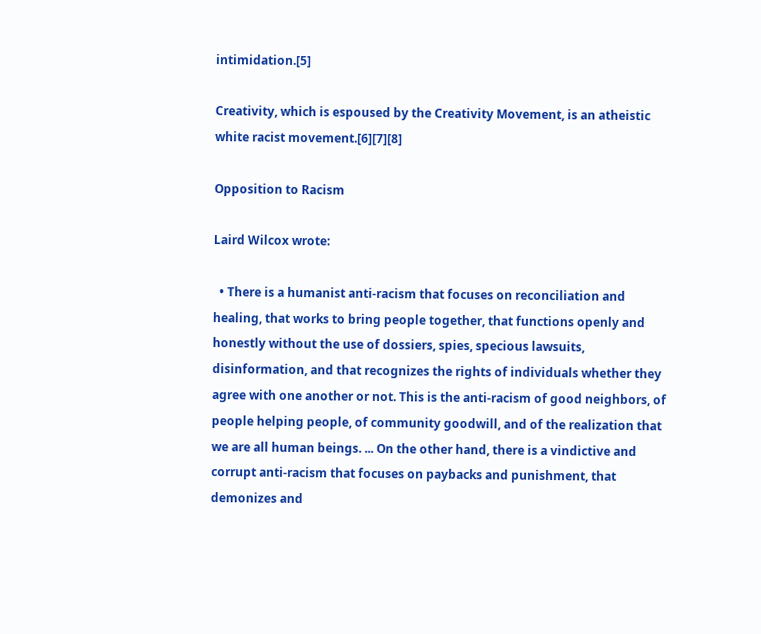intimidation.[5]

Creativity, which is espoused by the Creativity Movement, is an atheistic white racist movement.[6][7][8]

Opposition to Racism

Laird Wilcox wrote:

  • There is a humanist anti-racism that focuses on reconciliation and healing, that works to bring people together, that functions openly and honestly without the use of dossiers, spies, specious lawsuits, disinformation, and that recognizes the rights of individuals whether they agree with one another or not. This is the anti-racism of good neighbors, of people helping people, of community goodwill, and of the realization that we are all human beings. ... On the other hand, there is a vindictive and corrupt anti-racism that focuses on paybacks and punishment, that demonizes and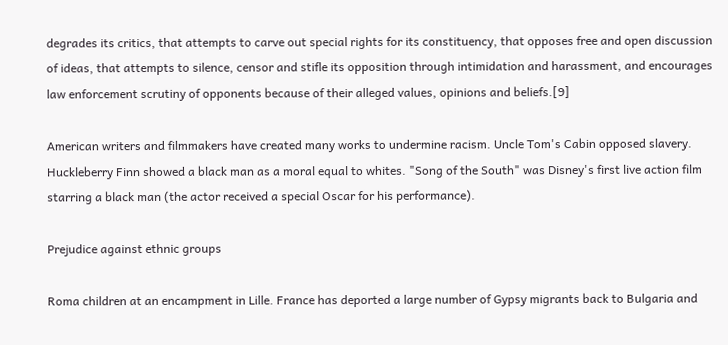degrades its critics, that attempts to carve out special rights for its constituency, that opposes free and open discussion of ideas, that attempts to silence, censor and stifle its opposition through intimidation and harassment, and encourages law enforcement scrutiny of opponents because of their alleged values, opinions and beliefs.[9]

American writers and filmmakers have created many works to undermine racism. Uncle Tom's Cabin opposed slavery. Huckleberry Finn showed a black man as a moral equal to whites. "Song of the South" was Disney's first live action film starring a black man (the actor received a special Oscar for his performance).

Prejudice against ethnic groups

Roma children at an encampment in Lille. France has deported a large number of Gypsy migrants back to Bulgaria and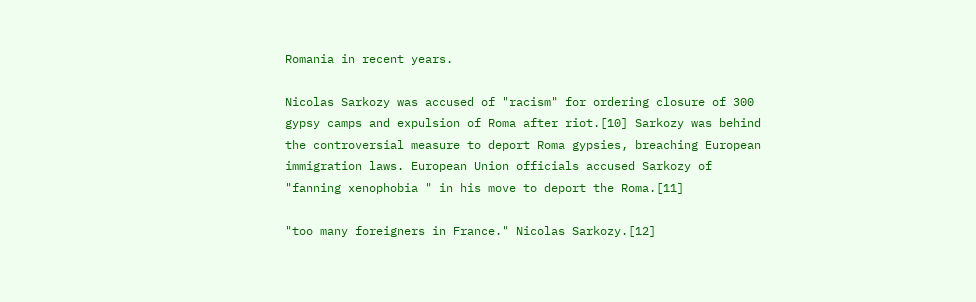Romania in recent years.

Nicolas Sarkozy was accused of "racism" for ordering closure of 300 gypsy camps and expulsion of Roma after riot.[10] Sarkozy was behind the controversial measure to deport Roma gypsies, breaching European immigration laws. European Union officials accused Sarkozy of "fanning xenophobia " in his move to deport the Roma.[11]

"too many foreigners in France." Nicolas Sarkozy.[12]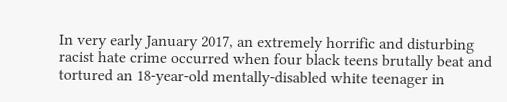In very early January 2017, an extremely horrific and disturbing racist hate crime occurred when four black teens brutally beat and tortured an 18-year-old mentally-disabled white teenager in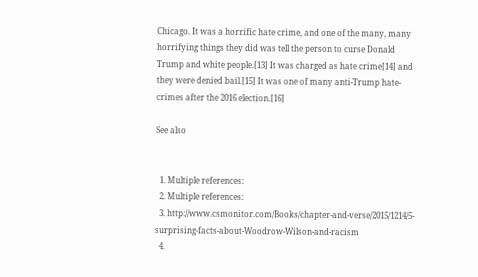Chicago. It was a horrific hate crime, and one of the many, many horrifying things they did was tell the person to curse Donald Trump and white people.[13] It was charged as hate crime[14] and they were denied bail.[15] It was one of many anti-Trump hate-crimes after the 2016 election.[16]

See also


  1. Multiple references:
  2. Multiple references:
  3. http://www.csmonitor.com/Books/chapter-and-verse/2015/1214/5-surprising-facts-about-Woodrow-Wilson-and-racism
  4.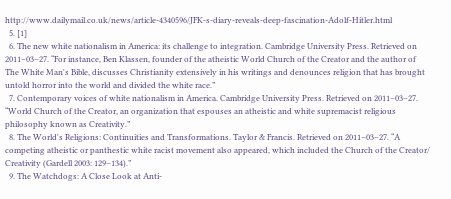http://www.dailymail.co.uk/news/article-4340596/JFK-s-diary-reveals-deep-fascination-Adolf-Hitler.html
  5. [1]
  6. The new white nationalism in America: its challenge to integration. Cambridge University Press. Retrieved on 2011–03–27. “For instance, Ben Klassen, founder of the atheistic World Church of the Creator and the author of The White Man's Bible, discusses Christianity extensively in his writings and denounces religion that has brought untold horror into the world and divided the white race.”
  7. Contemporary voices of white nationalism in America. Cambridge University Press. Retrieved on 2011–03–27. “World Church of the Creator, an organization that espouses an atheistic and white supremacist religious philosophy known as Creativity.”
  8. The World's Religions: Continuities and Transformations. Taylor & Francis. Retrieved on 2011–03–27. “A competing atheistic or panthestic white racist movement also appeared, which included the Church of the Creator/ Creativity (Gardell 2003: 129–134).”
  9. The Watchdogs: A Close Look at Anti-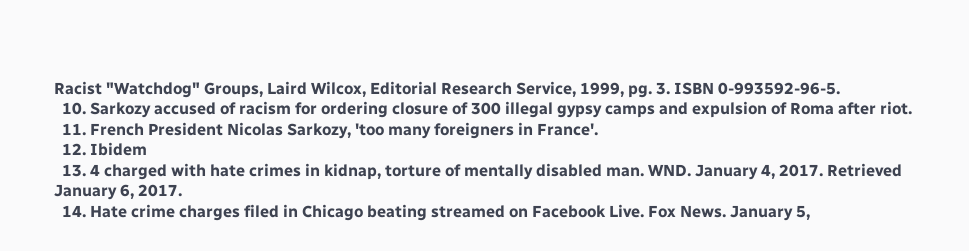Racist "Watchdog" Groups, Laird Wilcox, Editorial Research Service, 1999, pg. 3. ISBN 0-993592-96-5.
  10. Sarkozy accused of racism for ordering closure of 300 illegal gypsy camps and expulsion of Roma after riot.
  11. French President Nicolas Sarkozy, 'too many foreigners in France'.
  12. Ibidem
  13. 4 charged with hate crimes in kidnap, torture of mentally disabled man. WND. January 4, 2017. Retrieved January 6, 2017.
  14. Hate crime charges filed in Chicago beating streamed on Facebook Live. Fox News. January 5,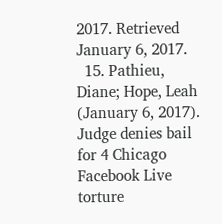2017. Retrieved January 6, 2017.
  15. Pathieu, Diane; Hope, Leah (January 6, 2017). Judge denies bail for 4 Chicago Facebook Live torture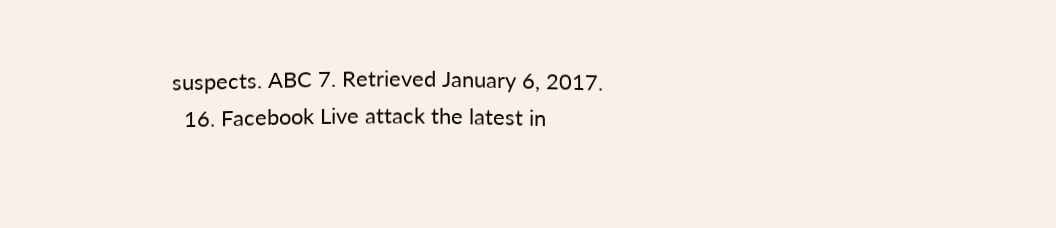suspects. ABC 7. Retrieved January 6, 2017.
  16. Facebook Live attack the latest in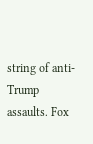string of anti-Trump assaults. Fox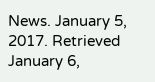News. January 5, 2017. Retrieved January 6,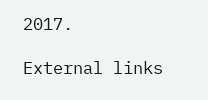2017.

External links